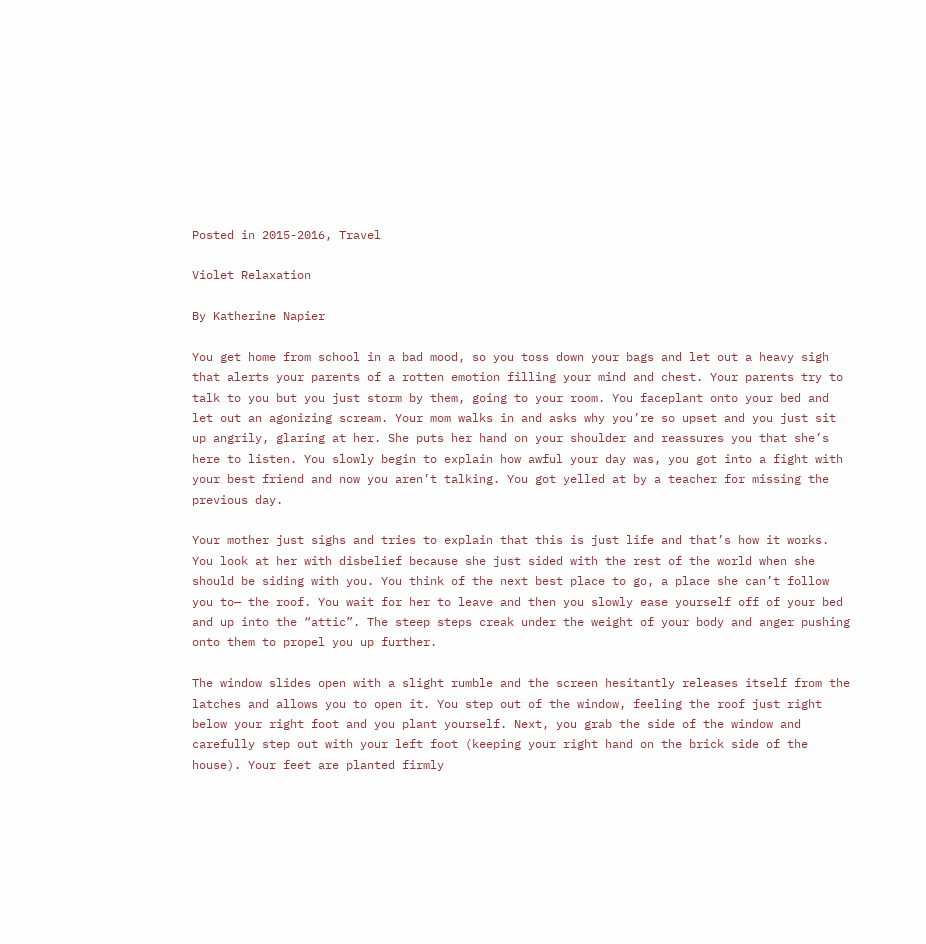Posted in 2015-2016, Travel

Violet Relaxation

By Katherine Napier

You get home from school in a bad mood, so you toss down your bags and let out a heavy sigh that alerts your parents of a rotten emotion filling your mind and chest. Your parents try to talk to you but you just storm by them, going to your room. You faceplant onto your bed and let out an agonizing scream. Your mom walks in and asks why you’re so upset and you just sit up angrily, glaring at her. She puts her hand on your shoulder and reassures you that she’s here to listen. You slowly begin to explain how awful your day was, you got into a fight with your best friend and now you aren’t talking. You got yelled at by a teacher for missing the previous day.

Your mother just sighs and tries to explain that this is just life and that’s how it works. You look at her with disbelief because she just sided with the rest of the world when she should be siding with you. You think of the next best place to go, a place she can’t follow you to— the roof. You wait for her to leave and then you slowly ease yourself off of your bed and up into the “attic”. The steep steps creak under the weight of your body and anger pushing onto them to propel you up further.

The window slides open with a slight rumble and the screen hesitantly releases itself from the latches and allows you to open it. You step out of the window, feeling the roof just right below your right foot and you plant yourself. Next, you grab the side of the window and carefully step out with your left foot (keeping your right hand on the brick side of the house). Your feet are planted firmly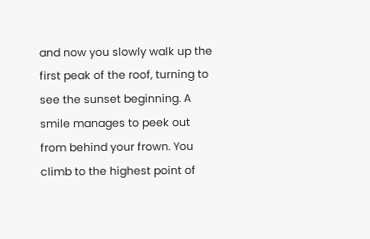and now you slowly walk up the first peak of the roof, turning to see the sunset beginning. A smile manages to peek out from behind your frown. You climb to the highest point of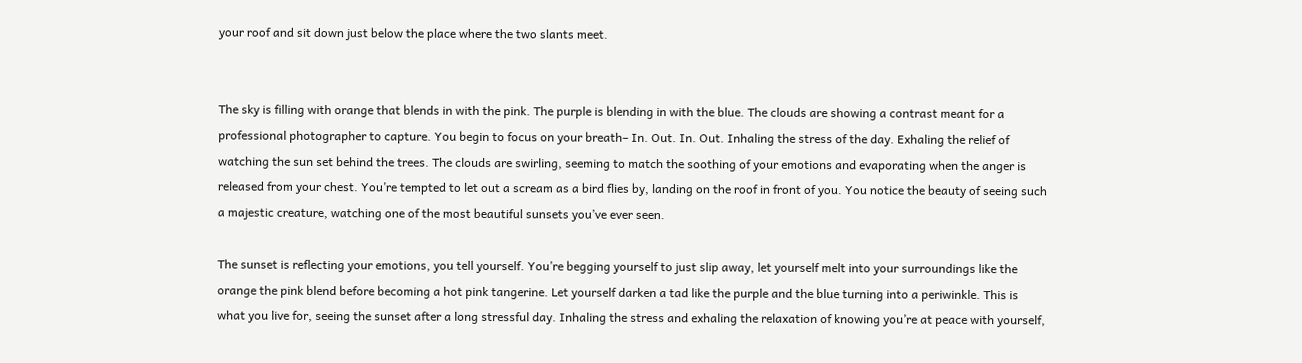your roof and sit down just below the place where the two slants meet.


The sky is filling with orange that blends in with the pink. The purple is blending in with the blue. The clouds are showing a contrast meant for a professional photographer to capture. You begin to focus on your breath– In. Out. In. Out. Inhaling the stress of the day. Exhaling the relief of watching the sun set behind the trees. The clouds are swirling, seeming to match the soothing of your emotions and evaporating when the anger is released from your chest. You’re tempted to let out a scream as a bird flies by, landing on the roof in front of you. You notice the beauty of seeing such a majestic creature, watching one of the most beautiful sunsets you’ve ever seen.

The sunset is reflecting your emotions, you tell yourself. You’re begging yourself to just slip away, let yourself melt into your surroundings like the orange the pink blend before becoming a hot pink tangerine. Let yourself darken a tad like the purple and the blue turning into a periwinkle. This is what you live for, seeing the sunset after a long stressful day. Inhaling the stress and exhaling the relaxation of knowing you’re at peace with yourself,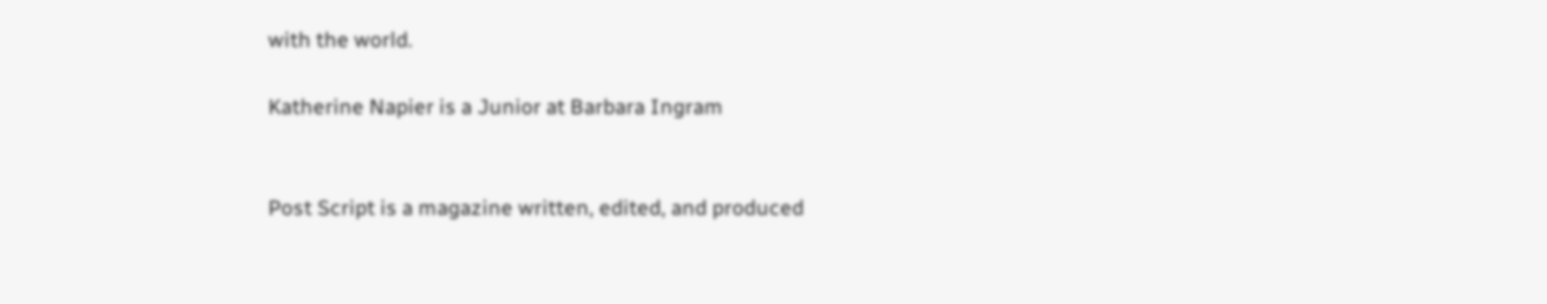with the world.

Katherine Napier is a Junior at Barbara Ingram


Post Script is a magazine written, edited, and produced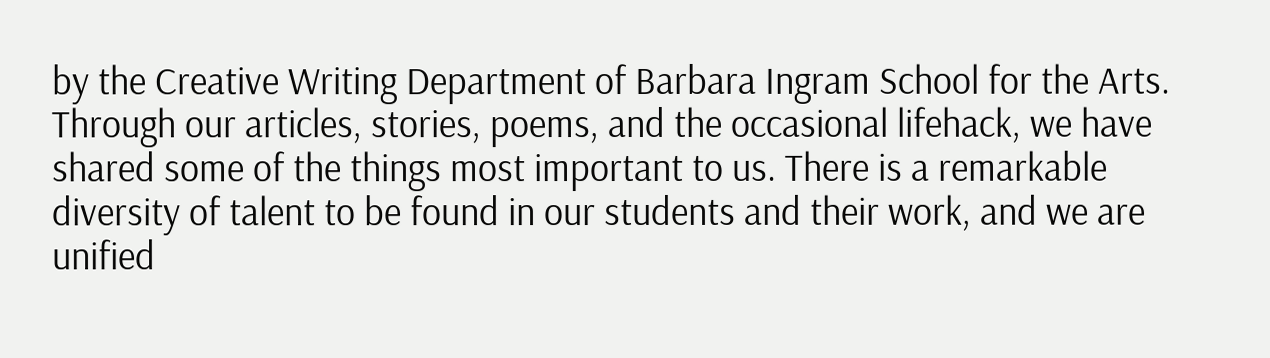by the Creative Writing Department of Barbara Ingram School for the Arts. Through our articles, stories, poems, and the occasional lifehack, we have shared some of the things most important to us. There is a remarkable diversity of talent to be found in our students and their work, and we are unified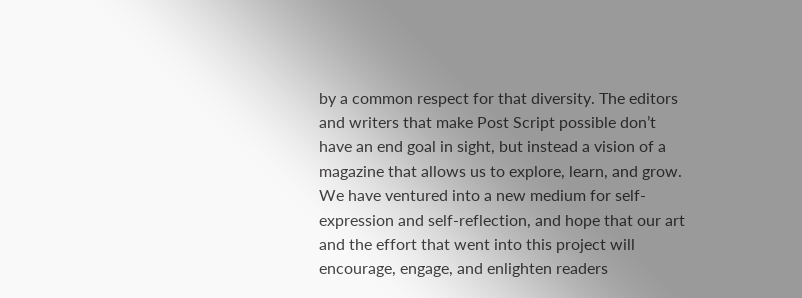by a common respect for that diversity. The editors and writers that make Post Script possible don’t have an end goal in sight, but instead a vision of a magazine that allows us to explore, learn, and grow. We have ventured into a new medium for self-expression and self-reflection, and hope that our art and the effort that went into this project will encourage, engage, and enlighten readers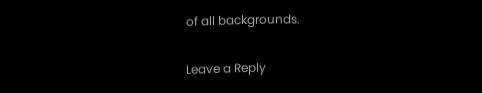of all backgrounds.

Leave a Reply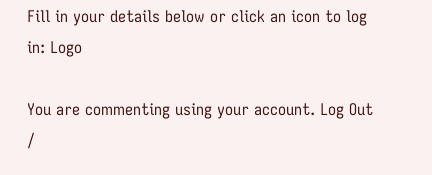Fill in your details below or click an icon to log in: Logo

You are commenting using your account. Log Out /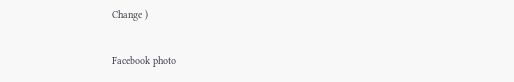Change )

Facebook photo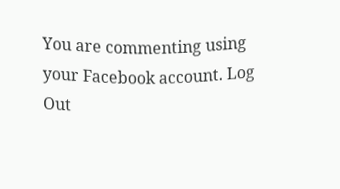You are commenting using your Facebook account. Log Out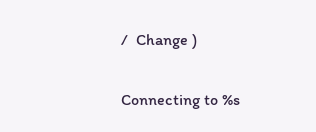/  Change )

Connecting to %s